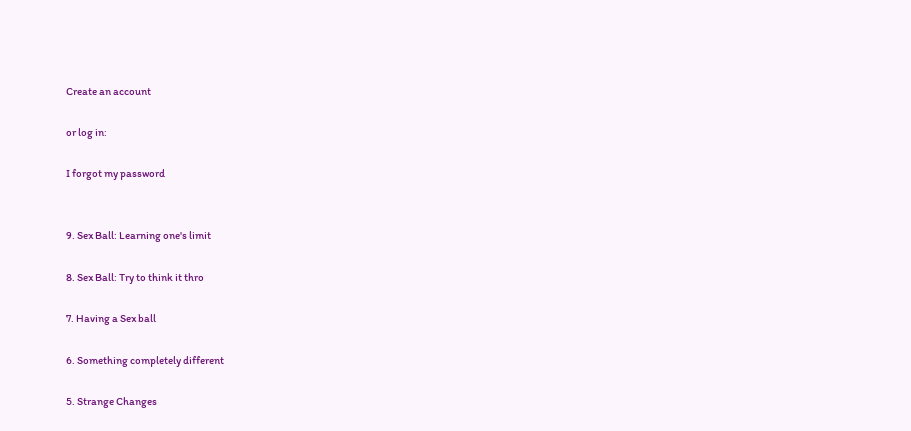Create an account

or log in:

I forgot my password


9. Sex Ball: Learning one's limit

8. Sex Ball: Try to think it thro

7. Having a Sex ball

6. Something completely different

5. Strange Changes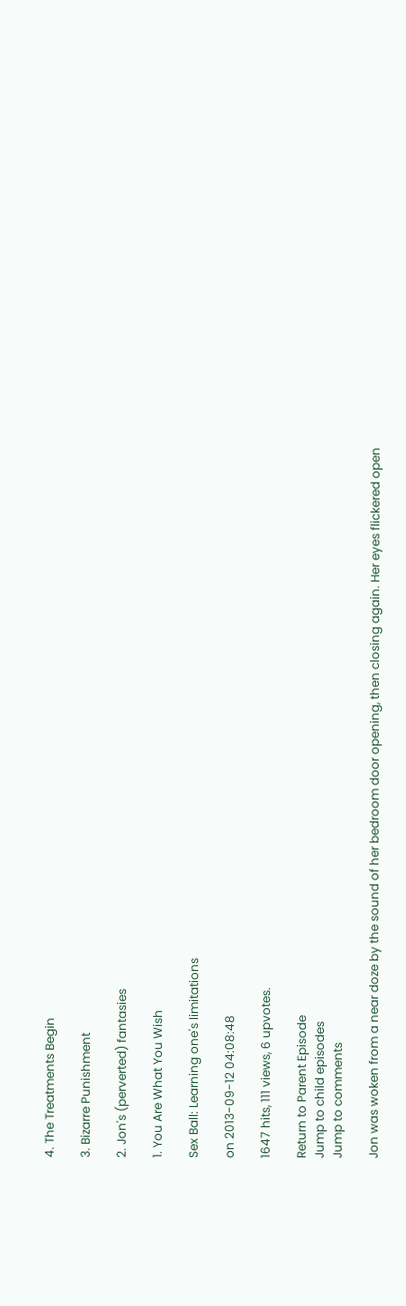4. The Treatments Begin

3. Bizarre Punishment

2. Jon's (perverted) fantasies

1. You Are What You Wish

Sex Ball: Learning one's limitations

on 2013-09-12 04:08:48

1647 hits, 111 views, 6 upvotes.

Return to Parent Episode
Jump to child episodes
Jump to comments

Jon was woken from a near doze by the sound of her bedroom door opening, then closing again. Her eyes flickered open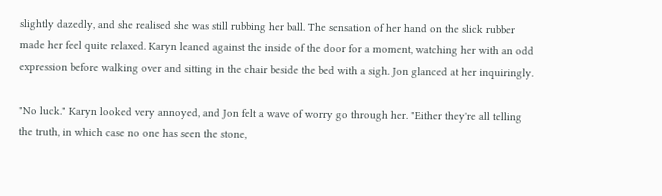slightly dazedly, and she realised she was still rubbing her ball. The sensation of her hand on the slick rubber made her feel quite relaxed. Karyn leaned against the inside of the door for a moment, watching her with an odd expression before walking over and sitting in the chair beside the bed with a sigh. Jon glanced at her inquiringly.

"No luck." Karyn looked very annoyed, and Jon felt a wave of worry go through her. "Either they're all telling the truth, in which case no one has seen the stone,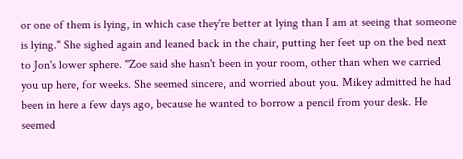or one of them is lying, in which case they're better at lying than I am at seeing that someone is lying." She sighed again and leaned back in the chair, putting her feet up on the bed next to Jon's lower sphere. "Zoe said she hasn't been in your room, other than when we carried you up here, for weeks. She seemed sincere, and worried about you. Mikey admitted he had been in here a few days ago, because he wanted to borrow a pencil from your desk. He seemed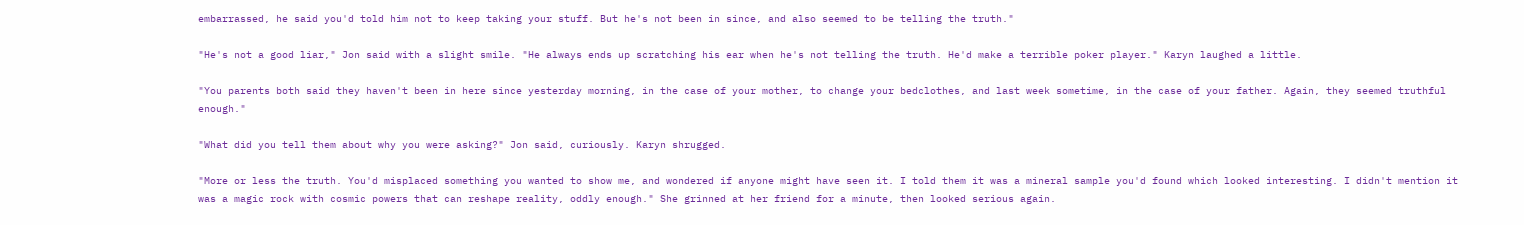embarrassed, he said you'd told him not to keep taking your stuff. But he's not been in since, and also seemed to be telling the truth."

"He's not a good liar," Jon said with a slight smile. "He always ends up scratching his ear when he's not telling the truth. He'd make a terrible poker player." Karyn laughed a little.

"You parents both said they haven't been in here since yesterday morning, in the case of your mother, to change your bedclothes, and last week sometime, in the case of your father. Again, they seemed truthful enough."

"What did you tell them about why you were asking?" Jon said, curiously. Karyn shrugged.

"More or less the truth. You'd misplaced something you wanted to show me, and wondered if anyone might have seen it. I told them it was a mineral sample you'd found which looked interesting. I didn't mention it was a magic rock with cosmic powers that can reshape reality, oddly enough." She grinned at her friend for a minute, then looked serious again.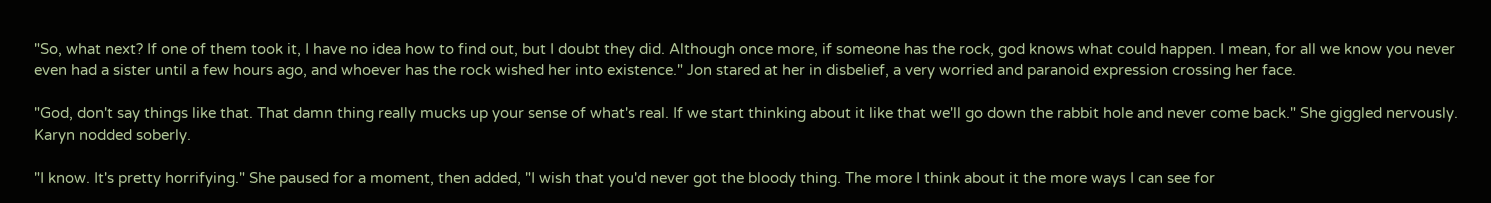"So, what next? If one of them took it, I have no idea how to find out, but I doubt they did. Although once more, if someone has the rock, god knows what could happen. I mean, for all we know you never even had a sister until a few hours ago, and whoever has the rock wished her into existence." Jon stared at her in disbelief, a very worried and paranoid expression crossing her face.

"God, don't say things like that. That damn thing really mucks up your sense of what's real. If we start thinking about it like that we'll go down the rabbit hole and never come back." She giggled nervously. Karyn nodded soberly.

"I know. It's pretty horrifying." She paused for a moment, then added, "I wish that you'd never got the bloody thing. The more I think about it the more ways I can see for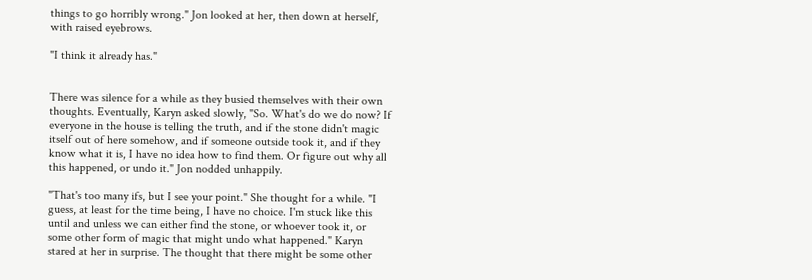things to go horribly wrong." Jon looked at her, then down at herself, with raised eyebrows.

"I think it already has."


There was silence for a while as they busied themselves with their own thoughts. Eventually, Karyn asked slowly, "So. What's do we do now? If everyone in the house is telling the truth, and if the stone didn't magic itself out of here somehow, and if someone outside took it, and if they know what it is, I have no idea how to find them. Or figure out why all this happened, or undo it." Jon nodded unhappily.

"That's too many ifs, but I see your point." She thought for a while. "I guess, at least for the time being, I have no choice. I'm stuck like this until and unless we can either find the stone, or whoever took it, or some other form of magic that might undo what happened." Karyn stared at her in surprise. The thought that there might be some other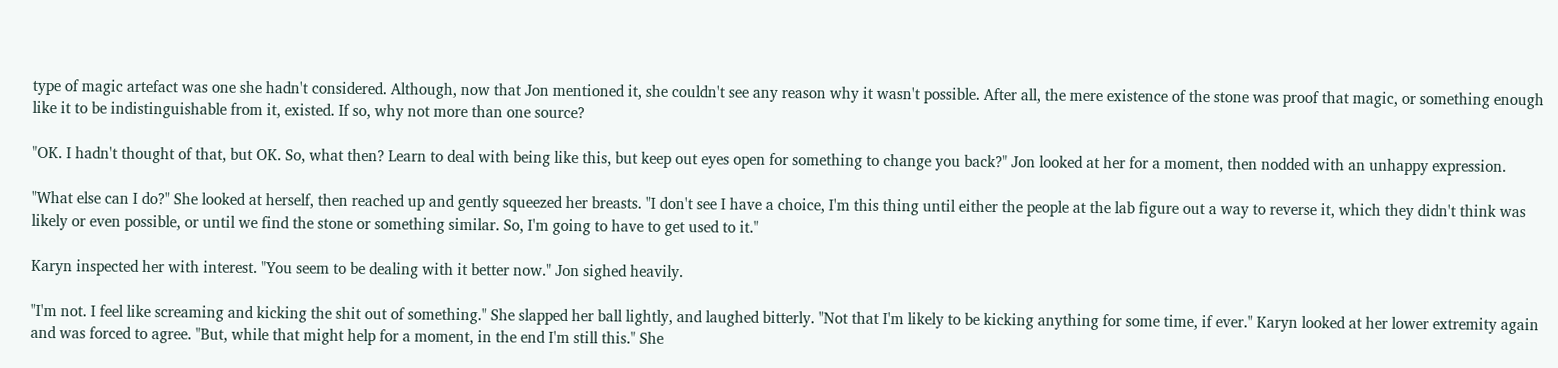type of magic artefact was one she hadn't considered. Although, now that Jon mentioned it, she couldn't see any reason why it wasn't possible. After all, the mere existence of the stone was proof that magic, or something enough like it to be indistinguishable from it, existed. If so, why not more than one source?

"OK. I hadn't thought of that, but OK. So, what then? Learn to deal with being like this, but keep out eyes open for something to change you back?" Jon looked at her for a moment, then nodded with an unhappy expression.

"What else can I do?" She looked at herself, then reached up and gently squeezed her breasts. "I don't see I have a choice, I'm this thing until either the people at the lab figure out a way to reverse it, which they didn't think was likely or even possible, or until we find the stone or something similar. So, I'm going to have to get used to it."

Karyn inspected her with interest. "You seem to be dealing with it better now." Jon sighed heavily.

"I'm not. I feel like screaming and kicking the shit out of something." She slapped her ball lightly, and laughed bitterly. "Not that I'm likely to be kicking anything for some time, if ever." Karyn looked at her lower extremity again and was forced to agree. "But, while that might help for a moment, in the end I'm still this." She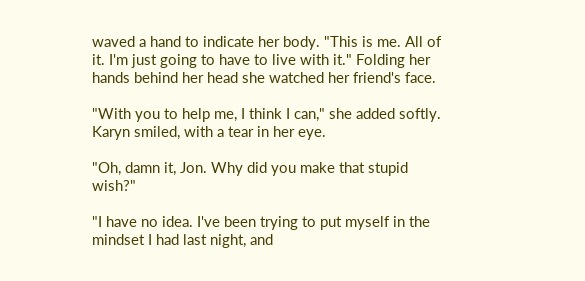waved a hand to indicate her body. "This is me. All of it. I'm just going to have to live with it." Folding her hands behind her head she watched her friend's face.

"With you to help me, I think I can," she added softly. Karyn smiled, with a tear in her eye.

"Oh, damn it, Jon. Why did you make that stupid wish?"

"I have no idea. I've been trying to put myself in the mindset I had last night, and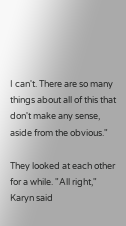I can't. There are so many things about all of this that don't make any sense, aside from the obvious."

They looked at each other for a while. "All right," Karyn said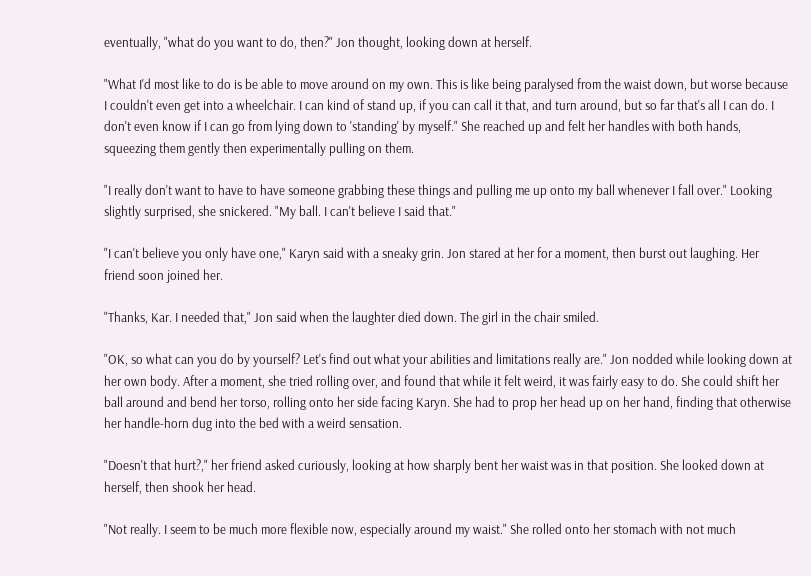eventually, "what do you want to do, then?" Jon thought, looking down at herself.

"What I'd most like to do is be able to move around on my own. This is like being paralysed from the waist down, but worse because I couldn't even get into a wheelchair. I can kind of stand up, if you can call it that, and turn around, but so far that's all I can do. I don't even know if I can go from lying down to 'standing' by myself." She reached up and felt her handles with both hands, squeezing them gently then experimentally pulling on them.

"I really don't want to have to have someone grabbing these things and pulling me up onto my ball whenever I fall over." Looking slightly surprised, she snickered. "My ball. I can't believe I said that."

"I can't believe you only have one," Karyn said with a sneaky grin. Jon stared at her for a moment, then burst out laughing. Her friend soon joined her.

"Thanks, Kar. I needed that," Jon said when the laughter died down. The girl in the chair smiled.

"OK, so what can you do by yourself? Let's find out what your abilities and limitations really are." Jon nodded while looking down at her own body. After a moment, she tried rolling over, and found that while it felt weird, it was fairly easy to do. She could shift her ball around and bend her torso, rolling onto her side facing Karyn. She had to prop her head up on her hand, finding that otherwise her handle-horn dug into the bed with a weird sensation.

"Doesn't that hurt?," her friend asked curiously, looking at how sharply bent her waist was in that position. She looked down at herself, then shook her head.

"Not really. I seem to be much more flexible now, especially around my waist." She rolled onto her stomach with not much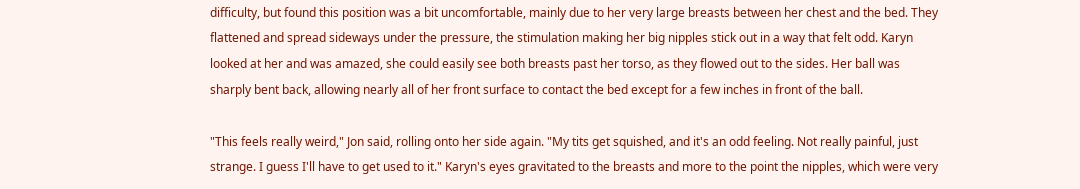difficulty, but found this position was a bit uncomfortable, mainly due to her very large breasts between her chest and the bed. They flattened and spread sideways under the pressure, the stimulation making her big nipples stick out in a way that felt odd. Karyn looked at her and was amazed, she could easily see both breasts past her torso, as they flowed out to the sides. Her ball was sharply bent back, allowing nearly all of her front surface to contact the bed except for a few inches in front of the ball.

"This feels really weird," Jon said, rolling onto her side again. "My tits get squished, and it's an odd feeling. Not really painful, just strange. I guess I'll have to get used to it." Karyn's eyes gravitated to the breasts and more to the point the nipples, which were very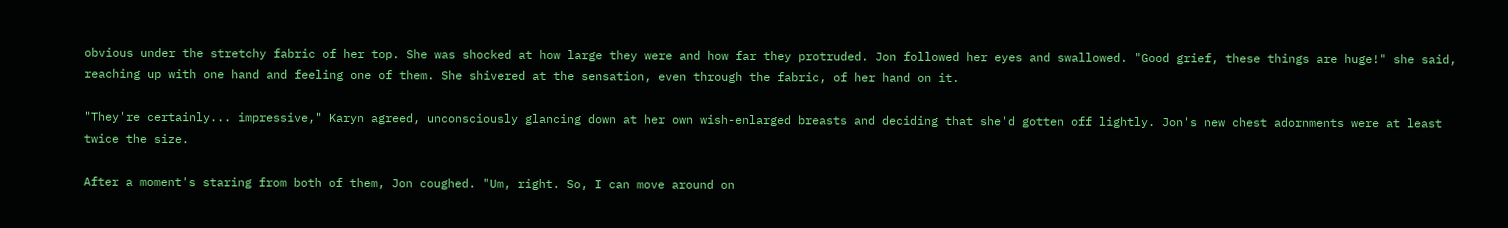obvious under the stretchy fabric of her top. She was shocked at how large they were and how far they protruded. Jon followed her eyes and swallowed. "Good grief, these things are huge!" she said, reaching up with one hand and feeling one of them. She shivered at the sensation, even through the fabric, of her hand on it.

"They're certainly... impressive," Karyn agreed, unconsciously glancing down at her own wish-enlarged breasts and deciding that she'd gotten off lightly. Jon's new chest adornments were at least twice the size.

After a moment's staring from both of them, Jon coughed. "Um, right. So, I can move around on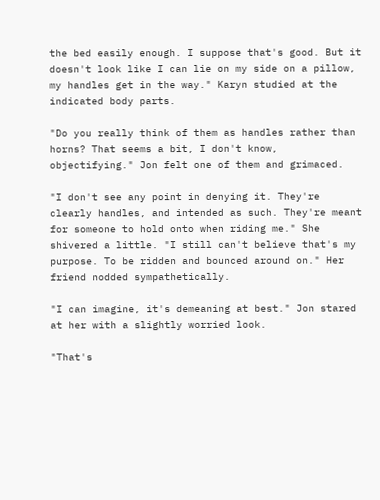the bed easily enough. I suppose that's good. But it doesn't look like I can lie on my side on a pillow, my handles get in the way." Karyn studied at the indicated body parts.

"Do you really think of them as handles rather than horns? That seems a bit, I don't know, objectifying." Jon felt one of them and grimaced.

"I don't see any point in denying it. They're clearly handles, and intended as such. They're meant for someone to hold onto when riding me." She shivered a little. "I still can't believe that's my purpose. To be ridden and bounced around on." Her friend nodded sympathetically.

"I can imagine, it's demeaning at best." Jon stared at her with a slightly worried look.

"That's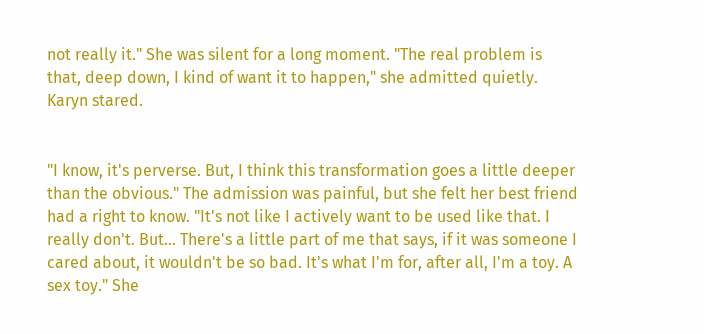not really it." She was silent for a long moment. "The real problem is that, deep down, I kind of want it to happen," she admitted quietly. Karyn stared.


"I know, it's perverse. But, I think this transformation goes a little deeper than the obvious." The admission was painful, but she felt her best friend had a right to know. "It's not like I actively want to be used like that. I really don't. But... There's a little part of me that says, if it was someone I cared about, it wouldn't be so bad. It's what I'm for, after all, I'm a toy. A sex toy." She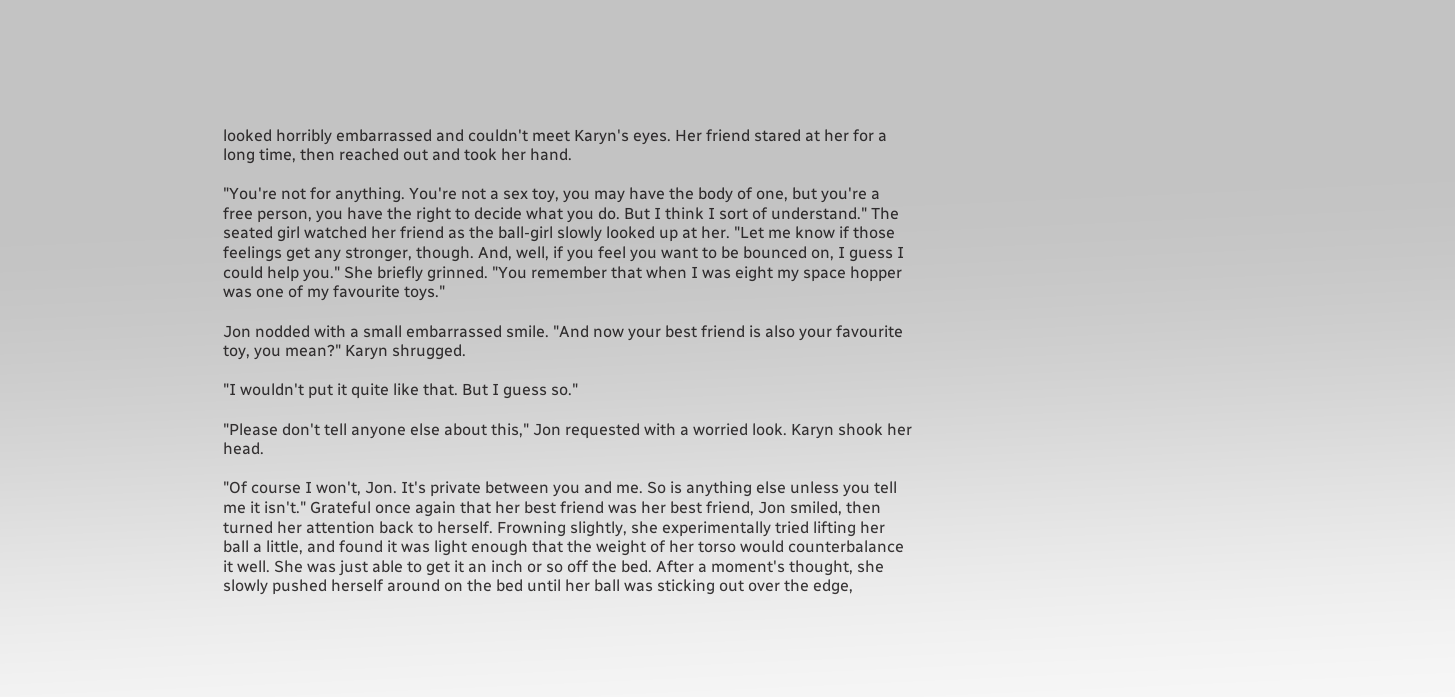looked horribly embarrassed and couldn't meet Karyn's eyes. Her friend stared at her for a long time, then reached out and took her hand.

"You're not for anything. You're not a sex toy, you may have the body of one, but you're a free person, you have the right to decide what you do. But I think I sort of understand." The seated girl watched her friend as the ball-girl slowly looked up at her. "Let me know if those feelings get any stronger, though. And, well, if you feel you want to be bounced on, I guess I could help you." She briefly grinned. "You remember that when I was eight my space hopper was one of my favourite toys."

Jon nodded with a small embarrassed smile. "And now your best friend is also your favourite toy, you mean?" Karyn shrugged.

"I wouldn't put it quite like that. But I guess so."

"Please don't tell anyone else about this," Jon requested with a worried look. Karyn shook her head.

"Of course I won't, Jon. It's private between you and me. So is anything else unless you tell me it isn't." Grateful once again that her best friend was her best friend, Jon smiled, then turned her attention back to herself. Frowning slightly, she experimentally tried lifting her ball a little, and found it was light enough that the weight of her torso would counterbalance it well. She was just able to get it an inch or so off the bed. After a moment's thought, she slowly pushed herself around on the bed until her ball was sticking out over the edge,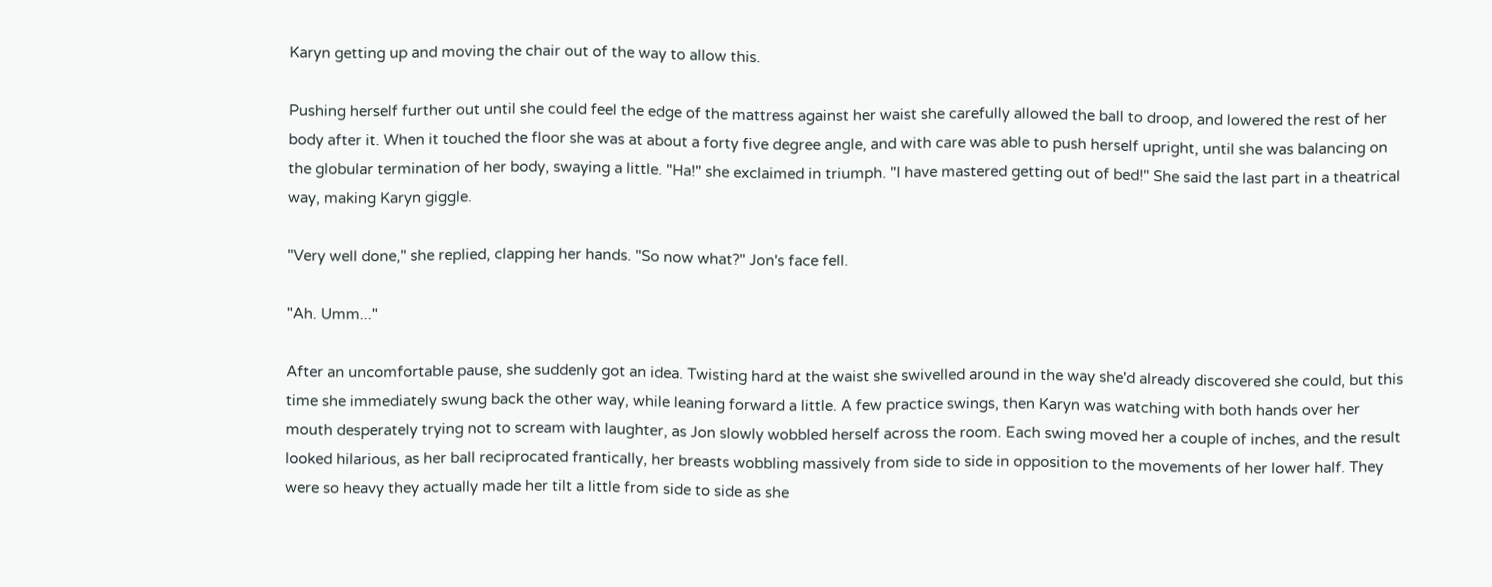Karyn getting up and moving the chair out of the way to allow this.

Pushing herself further out until she could feel the edge of the mattress against her waist she carefully allowed the ball to droop, and lowered the rest of her body after it. When it touched the floor she was at about a forty five degree angle, and with care was able to push herself upright, until she was balancing on the globular termination of her body, swaying a little. "Ha!" she exclaimed in triumph. "I have mastered getting out of bed!" She said the last part in a theatrical way, making Karyn giggle.

"Very well done," she replied, clapping her hands. "So now what?" Jon's face fell.

"Ah. Umm..."

After an uncomfortable pause, she suddenly got an idea. Twisting hard at the waist she swivelled around in the way she'd already discovered she could, but this time she immediately swung back the other way, while leaning forward a little. A few practice swings, then Karyn was watching with both hands over her mouth desperately trying not to scream with laughter, as Jon slowly wobbled herself across the room. Each swing moved her a couple of inches, and the result looked hilarious, as her ball reciprocated frantically, her breasts wobbling massively from side to side in opposition to the movements of her lower half. They were so heavy they actually made her tilt a little from side to side as she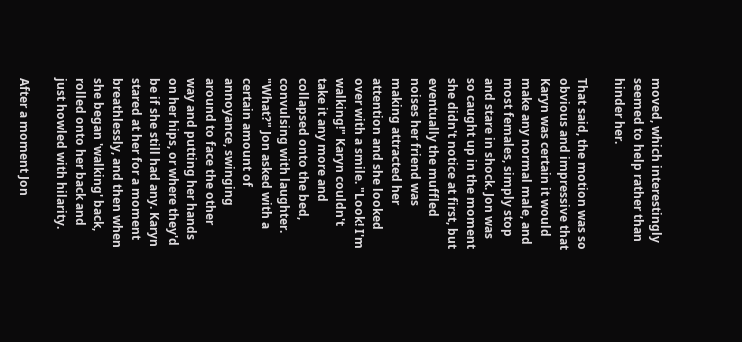moved, which interestingly seemed to help rather than hinder her.

That said, the motion was so obvious and impressive that Karyn was certain it would make any normal male, and most females, simply stop and stare in shock. Jon was so caught up in the moment she didn't notice at first, but eventually the muffled noises her friend was making attracted her attention and she looked over with a smile. "Look! I'm walking!" Karyn couldn't take it any more and collapsed onto the bed, convulsing with laughter. "What?" Jon asked with a certain amount of annoyance, swinging around to face the other way and putting her hands on her hips, or where they'd be if she still had any. Karyn stared at her for a moment breathlessly, and then when she began 'walking' back, rolled onto her back and just howled with hilarity.

After a moment Jon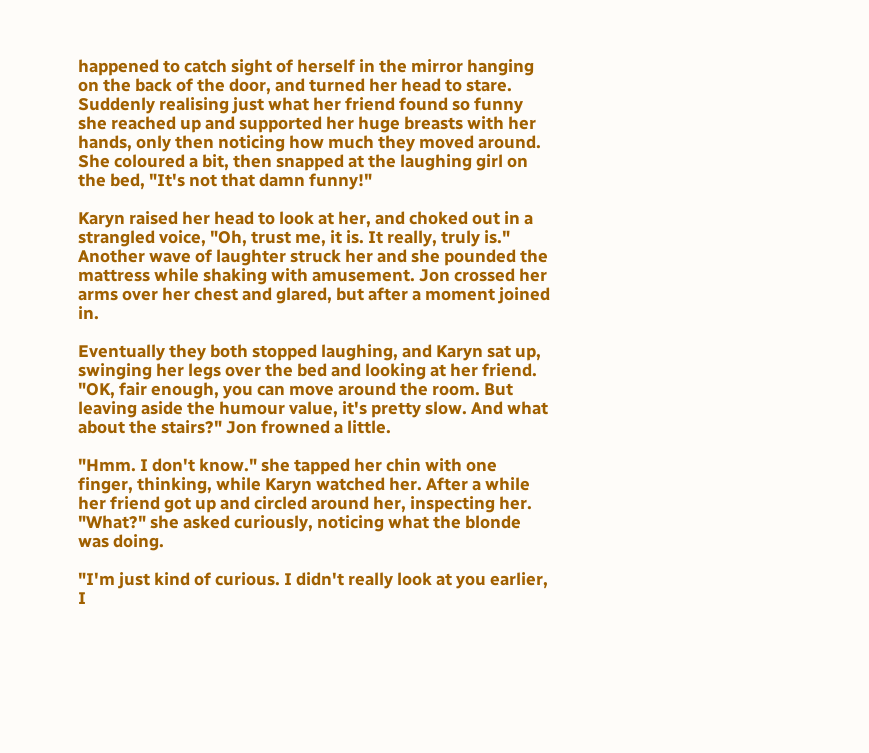happened to catch sight of herself in the mirror hanging on the back of the door, and turned her head to stare. Suddenly realising just what her friend found so funny she reached up and supported her huge breasts with her hands, only then noticing how much they moved around. She coloured a bit, then snapped at the laughing girl on the bed, "It's not that damn funny!"

Karyn raised her head to look at her, and choked out in a strangled voice, "Oh, trust me, it is. It really, truly is." Another wave of laughter struck her and she pounded the mattress while shaking with amusement. Jon crossed her arms over her chest and glared, but after a moment joined in.

Eventually they both stopped laughing, and Karyn sat up, swinging her legs over the bed and looking at her friend. "OK, fair enough, you can move around the room. But leaving aside the humour value, it's pretty slow. And what about the stairs?" Jon frowned a little.

"Hmm. I don't know." she tapped her chin with one finger, thinking, while Karyn watched her. After a while her friend got up and circled around her, inspecting her. "What?" she asked curiously, noticing what the blonde was doing.

"I'm just kind of curious. I didn't really look at you earlier, I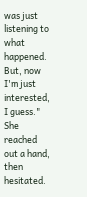was just listening to what happened. But, now I'm just interested, I guess." She reached out a hand, then hesitated.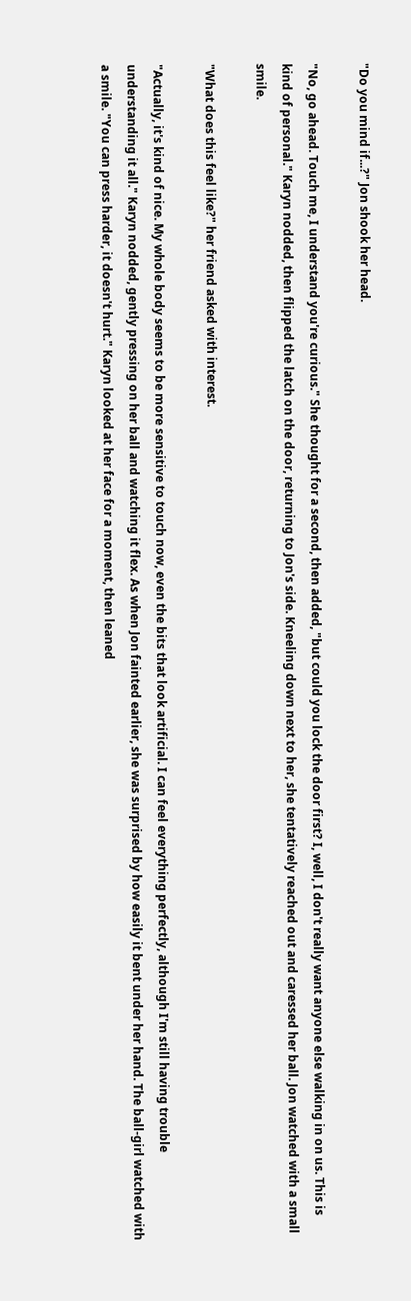"Do you mind if...?" Jon shook her head.

"No, go ahead. Touch me, I understand you're curious." She thought for a second, then added, "but could you lock the door first? I, well, I don't really want anyone else walking in on us. This is kind of personal." Karyn nodded, then flipped the latch on the door, returning to Jon's side. Kneeling down next to her, she tentatively reached out and caressed her ball. Jon watched with a small smile.

"What does this feel like?" her friend asked with interest.

"Actually, it's kind of nice. My whole body seems to be more sensitive to touch now, even the bits that look artificial. I can feel everything perfectly, although I'm still having trouble understanding it all." Karyn nodded, gently pressing on her ball and watching it flex. As when Jon fainted earlier, she was surprised by how easily it bent under her hand. The ball-girl watched with a smile. "You can press harder, it doesn't hurt." Karyn looked at her face for a moment, then leaned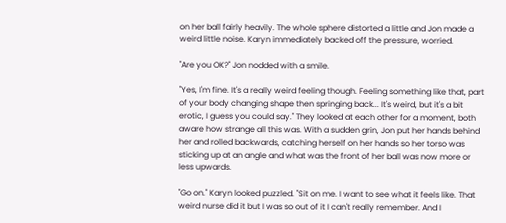on her ball fairly heavily. The whole sphere distorted a little and Jon made a weird little noise. Karyn immediately backed off the pressure, worried.

"Are you OK?" Jon nodded with a smile.

"Yes, I'm fine. It's a really weird feeling though. Feeling something like that, part of your body changing shape then springing back... It's weird, but it's a bit erotic, I guess you could say." They looked at each other for a moment, both aware how strange all this was. With a sudden grin, Jon put her hands behind her and rolled backwards, catching herself on her hands so her torso was sticking up at an angle and what was the front of her ball was now more or less upwards.

"Go on." Karyn looked puzzled. "Sit on me. I want to see what it feels like. That weird nurse did it but I was so out of it I can't really remember. And I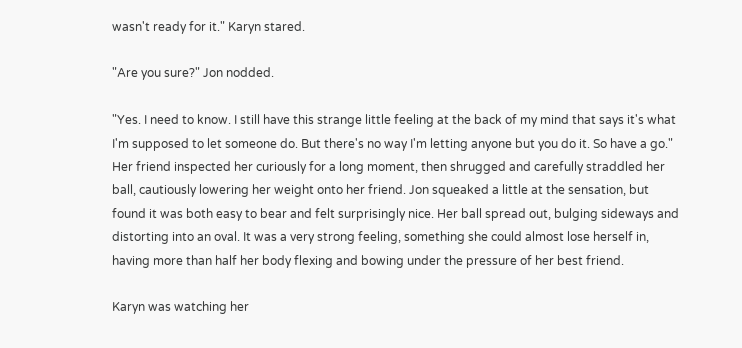wasn't ready for it." Karyn stared.

"Are you sure?" Jon nodded.

"Yes. I need to know. I still have this strange little feeling at the back of my mind that says it's what I'm supposed to let someone do. But there's no way I'm letting anyone but you do it. So have a go." Her friend inspected her curiously for a long moment, then shrugged and carefully straddled her ball, cautiously lowering her weight onto her friend. Jon squeaked a little at the sensation, but found it was both easy to bear and felt surprisingly nice. Her ball spread out, bulging sideways and distorting into an oval. It was a very strong feeling, something she could almost lose herself in, having more than half her body flexing and bowing under the pressure of her best friend.

Karyn was watching her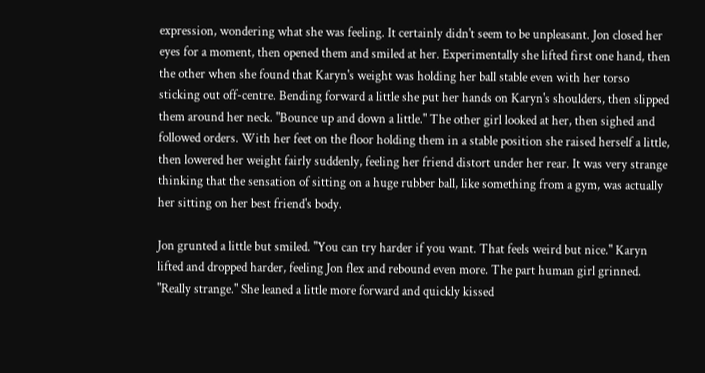expression, wondering what she was feeling. It certainly didn't seem to be unpleasant. Jon closed her eyes for a moment, then opened them and smiled at her. Experimentally she lifted first one hand, then the other when she found that Karyn's weight was holding her ball stable even with her torso sticking out off-centre. Bending forward a little she put her hands on Karyn's shoulders, then slipped them around her neck. "Bounce up and down a little." The other girl looked at her, then sighed and followed orders. With her feet on the floor holding them in a stable position she raised herself a little, then lowered her weight fairly suddenly, feeling her friend distort under her rear. It was very strange thinking that the sensation of sitting on a huge rubber ball, like something from a gym, was actually her sitting on her best friend's body.

Jon grunted a little but smiled. "You can try harder if you want. That feels weird but nice." Karyn lifted and dropped harder, feeling Jon flex and rebound even more. The part human girl grinned. "Really strange." She leaned a little more forward and quickly kissed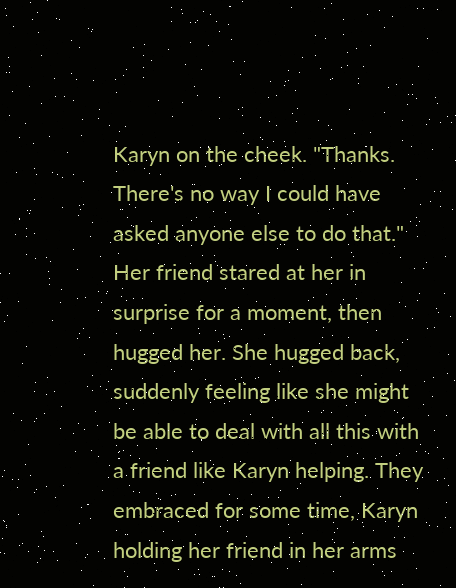Karyn on the cheek. "Thanks. There's no way I could have asked anyone else to do that." Her friend stared at her in surprise for a moment, then hugged her. She hugged back, suddenly feeling like she might be able to deal with all this with a friend like Karyn helping. They embraced for some time, Karyn holding her friend in her arms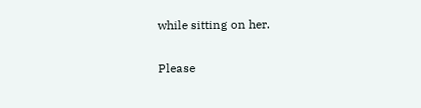while sitting on her.

Please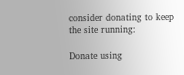consider donating to keep the site running:

Donate using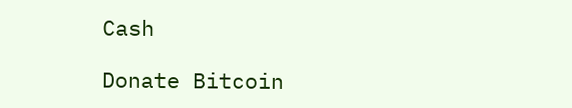Cash

Donate Bitcoin